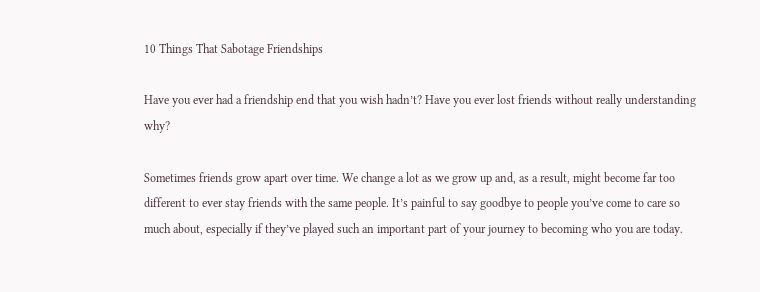10 Things That Sabotage Friendships

Have you ever had a friendship end that you wish hadn’t? Have you ever lost friends without really understanding why?

Sometimes friends grow apart over time. We change a lot as we grow up and, as a result, might become far too different to ever stay friends with the same people. It’s painful to say goodbye to people you’ve come to care so much about, especially if they’ve played such an important part of your journey to becoming who you are today.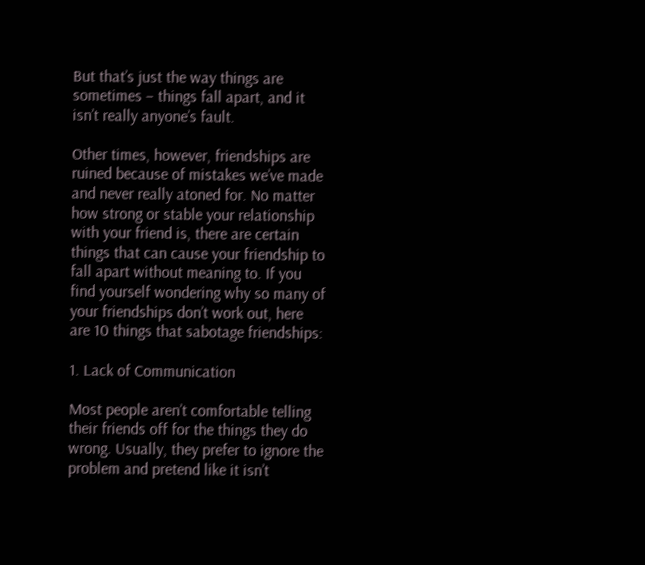But that’s just the way things are sometimes – things fall apart, and it isn’t really anyone’s fault.

Other times, however, friendships are ruined because of mistakes we’ve made and never really atoned for. No matter how strong or stable your relationship with your friend is, there are certain things that can cause your friendship to fall apart without meaning to. If you find yourself wondering why so many of your friendships don’t work out, here are 10 things that sabotage friendships:

1. Lack of Communication

Most people aren’t comfortable telling their friends off for the things they do wrong. Usually, they prefer to ignore the problem and pretend like it isn’t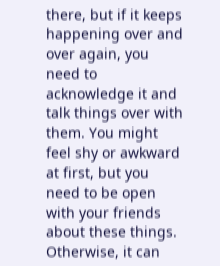there, but if it keeps happening over and over again, you need to acknowledge it and talk things over with them. You might feel shy or awkward at first, but you need to be open with your friends about these things. Otherwise, it can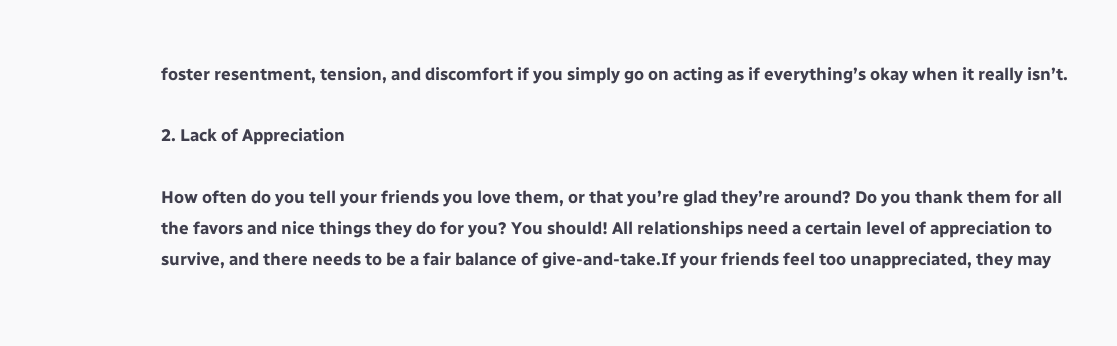foster resentment, tension, and discomfort if you simply go on acting as if everything’s okay when it really isn’t.

2. Lack of Appreciation

How often do you tell your friends you love them, or that you’re glad they’re around? Do you thank them for all the favors and nice things they do for you? You should! All relationships need a certain level of appreciation to survive, and there needs to be a fair balance of give-and-take.If your friends feel too unappreciated, they may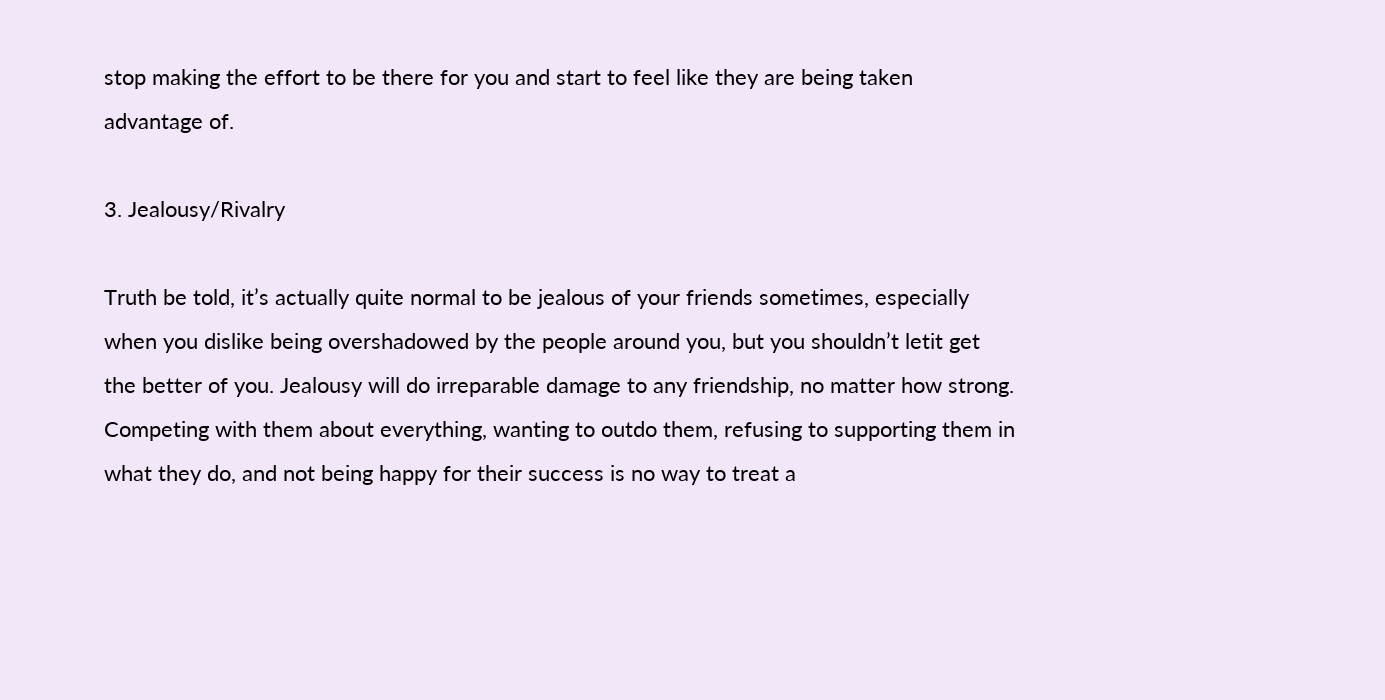stop making the effort to be there for you and start to feel like they are being taken advantage of.

3. Jealousy/Rivalry

Truth be told, it’s actually quite normal to be jealous of your friends sometimes, especially when you dislike being overshadowed by the people around you, but you shouldn’t letit get the better of you. Jealousy will do irreparable damage to any friendship, no matter how strong. Competing with them about everything, wanting to outdo them, refusing to supporting them in what they do, and not being happy for their success is no way to treat a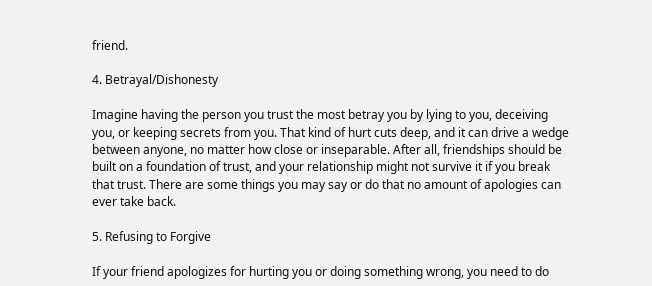friend.

4. Betrayal/Dishonesty

Imagine having the person you trust the most betray you by lying to you, deceiving you, or keeping secrets from you. That kind of hurt cuts deep, and it can drive a wedge between anyone, no matter how close or inseparable. After all, friendships should be built on a foundation of trust, and your relationship might not survive it if you break that trust. There are some things you may say or do that no amount of apologies can ever take back.

5. Refusing to Forgive

If your friend apologizes for hurting you or doing something wrong, you need to do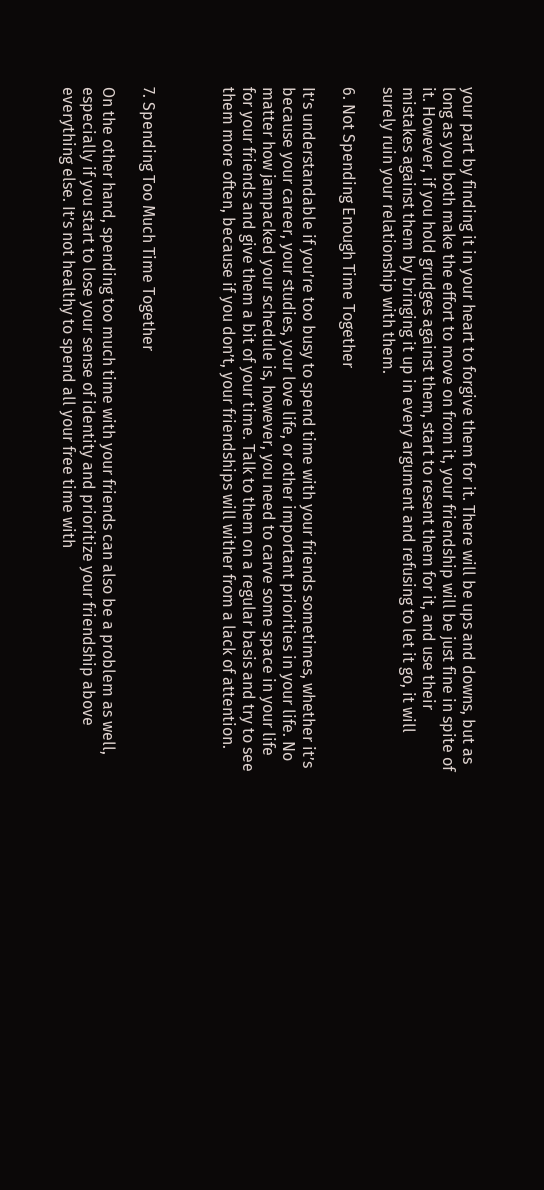your part by finding it in your heart to forgive them for it. There will be ups and downs, but as long as you both make the effort to move on from it, your friendship will be just fine in spite of it. However, if you hold grudges against them, start to resent them for it, and use their mistakes against them by bringing it up in every argument and refusing to let it go, it will surely ruin your relationship with them.

6. Not Spending Enough Time Together

It’s understandable if you’re too busy to spend time with your friends sometimes, whether it’s because your career, your studies, your love life, or other important priorities in your life. No matter how jampacked your schedule is, however, you need to carve some space in your life for your friends and give them a bit of your time. Talk to them on a regular basis and try to see them more often, because if you don’t, your friendships will wither from a lack of attention.



7. Spending Too Much Time Together

On the other hand, spending too much time with your friends can also be a problem as well, especially if you start to lose your sense of identity and prioritize your friendship above everything else. It’s not healthy to spend all your free time with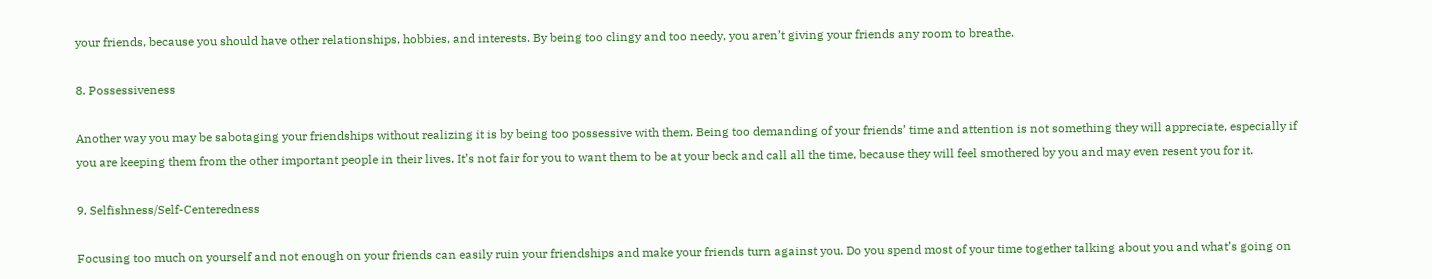your friends, because you should have other relationships, hobbies, and interests. By being too clingy and too needy, you aren’t giving your friends any room to breathe.

8. Possessiveness

Another way you may be sabotaging your friendships without realizing it is by being too possessive with them. Being too demanding of your friends’ time and attention is not something they will appreciate, especially if you are keeping them from the other important people in their lives. It’s not fair for you to want them to be at your beck and call all the time, because they will feel smothered by you and may even resent you for it.

9. Selfishness/Self-Centeredness

Focusing too much on yourself and not enough on your friends can easily ruin your friendships and make your friends turn against you. Do you spend most of your time together talking about you and what’s going on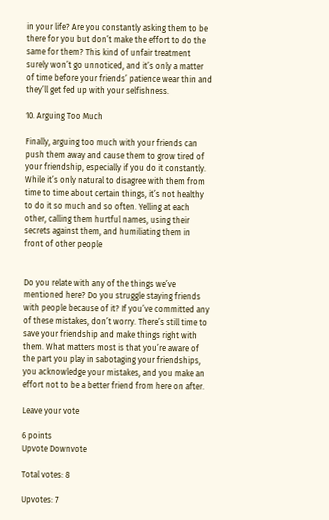in your life? Are you constantly asking them to be there for you but don’t make the effort to do the same for them? This kind of unfair treatment surely won’t go unnoticed, and it’s only a matter of time before your friends’ patience wear thin and they’ll get fed up with your selfishness.

10. Arguing Too Much

Finally, arguing too much with your friends can push them away and cause them to grow tired of your friendship, especially if you do it constantly. While it’s only natural to disagree with them from time to time about certain things, it’s not healthy to do it so much and so often. Yelling at each other, calling them hurtful names, using their secrets against them, and humiliating them in front of other people


Do you relate with any of the things we’ve mentioned here? Do you struggle staying friends with people because of it? If you’ve committed any of these mistakes, don’t worry. There’s still time to save your friendship and make things right with them. What matters most is that you’re aware of the part you play in sabotaging your friendships, you acknowledge your mistakes, and you make an effort not to be a better friend from here on after.

Leave your vote

6 points
Upvote Downvote

Total votes: 8

Upvotes: 7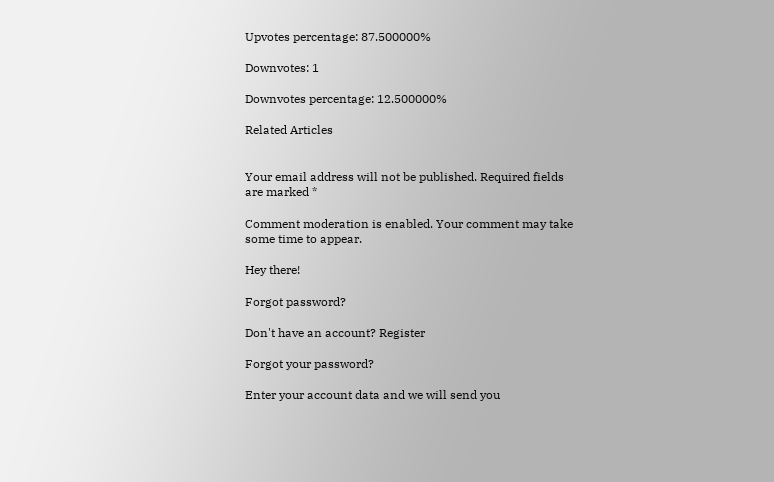Upvotes percentage: 87.500000%

Downvotes: 1

Downvotes percentage: 12.500000%

Related Articles


Your email address will not be published. Required fields are marked *

Comment moderation is enabled. Your comment may take some time to appear.

Hey there!

Forgot password?

Don't have an account? Register

Forgot your password?

Enter your account data and we will send you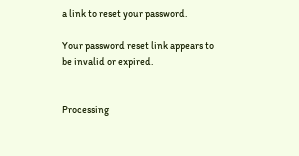a link to reset your password.

Your password reset link appears to be invalid or expired.


Processing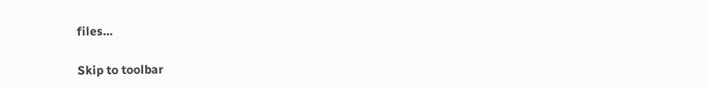files…

Skip to toolbar